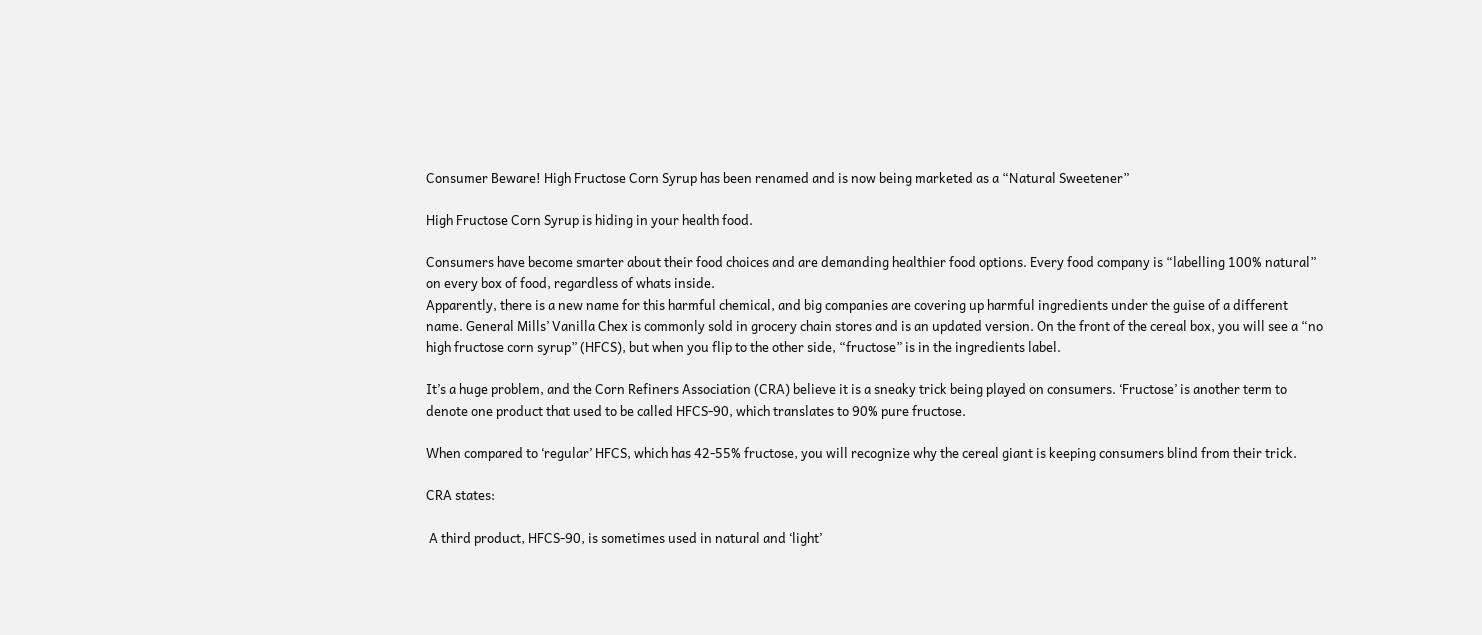Consumer Beware! High Fructose Corn Syrup has been renamed and is now being marketed as a “Natural Sweetener”

High Fructose Corn Syrup is hiding in your health food.

Consumers have become smarter about their food choices and are demanding healthier food options. Every food company is “labelling 100% natural” on every box of food, regardless of whats inside.
Apparently, there is a new name for this harmful chemical, and big companies are covering up harmful ingredients under the guise of a different name. General Mills’ Vanilla Chex is commonly sold in grocery chain stores and is an updated version. On the front of the cereal box, you will see a “no high fructose corn syrup” (HFCS), but when you flip to the other side, “fructose” is in the ingredients label.

It’s a huge problem, and the Corn Refiners Association (CRA) believe it is a sneaky trick being played on consumers. ‘Fructose’ is another term to denote one product that used to be called HFCS-90, which translates to 90% pure fructose.

When compared to ‘regular’ HFCS, which has 42-55% fructose, you will recognize why the cereal giant is keeping consumers blind from their trick.

CRA states:

 A third product, HFCS-90, is sometimes used in natural and ‘light’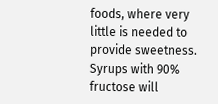foods, where very little is needed to provide sweetness. Syrups with 90% fructose will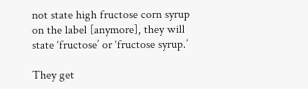not state high fructose corn syrup on the label [anymore], they will state ‘fructose’ or ‘fructose syrup.’

They get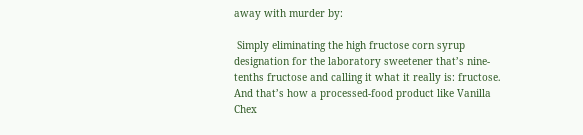away with murder by:

 Simply eliminating the high fructose corn syrup designation for the laboratory sweetener that’s nine-tenths fructose and calling it what it really is: fructose. And that’s how a processed-food product like Vanilla Chex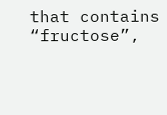that contains “fructose”,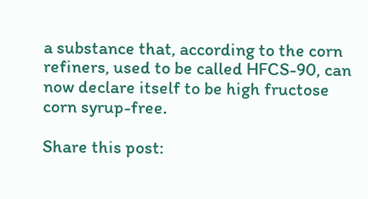a substance that, according to the corn refiners, used to be called HFCS-90, can now declare itself to be high fructose corn syrup-free.

Share this post: